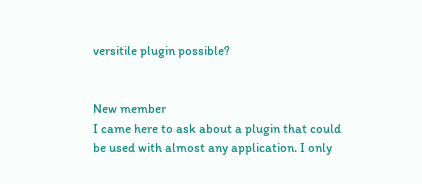versitile plugin possible?


New member
I came here to ask about a plugin that could be used with almost any application. I only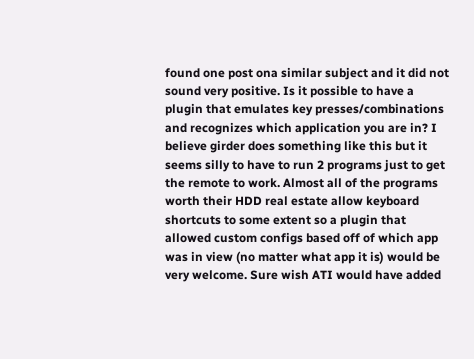found one post ona similar subject and it did not sound very positive. Is it possible to have a plugin that emulates key presses/combinations and recognizes which application you are in? I believe girder does something like this but it seems silly to have to run 2 programs just to get the remote to work. Almost all of the programs worth their HDD real estate allow keyboard shortcuts to some extent so a plugin that allowed custom configs based off of which app was in view (no matter what app it is) would be very welcome. Sure wish ATI would have added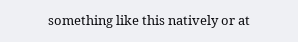something like this natively or at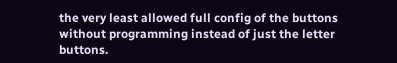the very least allowed full config of the buttons without programming instead of just the letter buttons.